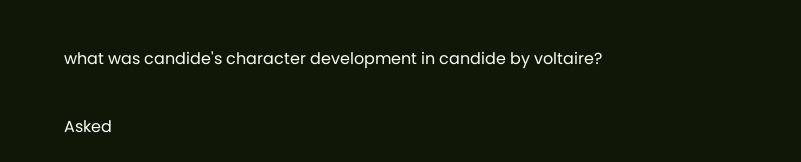what was candide's character development in candide by voltaire?

Asked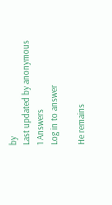by
Last updated by anonymous
1 Answers
Log in to answer

He remains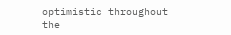optimistic throughout the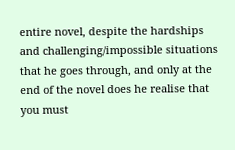entire novel, despite the hardships and challenging/impossible situations that he goes through, and only at the end of the novel does he realise that you must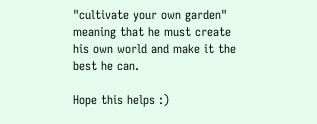"cultivate your own garden" meaning that he must create his own world and make it the best he can.

Hope this helps :)